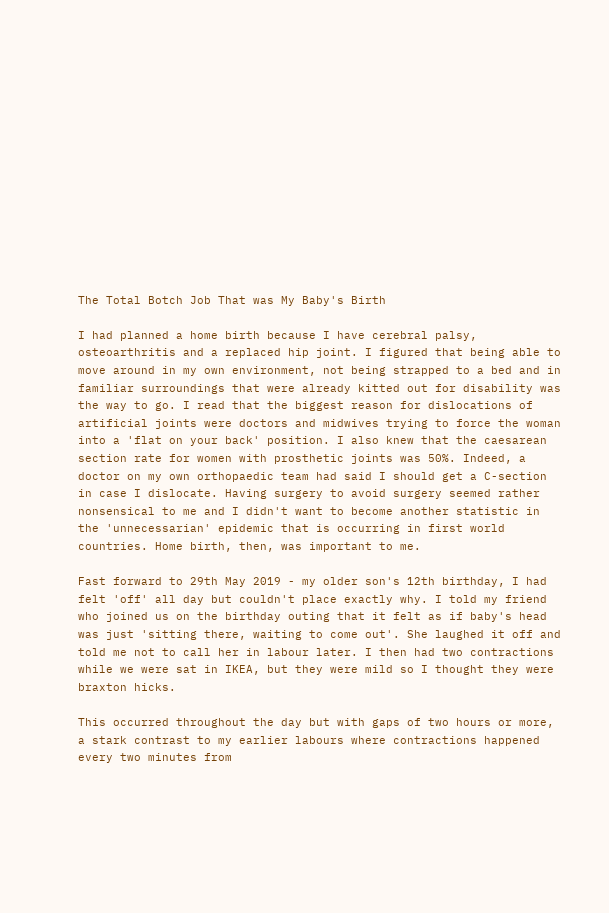The Total Botch Job That was My Baby's Birth

I had planned a home birth because I have cerebral palsy, osteoarthritis and a replaced hip joint. I figured that being able to move around in my own environment, not being strapped to a bed and in familiar surroundings that were already kitted out for disability was the way to go. I read that the biggest reason for dislocations of artificial joints were doctors and midwives trying to force the woman into a 'flat on your back' position. I also knew that the caesarean section rate for women with prosthetic joints was 50%. Indeed, a doctor on my own orthopaedic team had said I should get a C-section in case I dislocate. Having surgery to avoid surgery seemed rather nonsensical to me and I didn't want to become another statistic in the 'unnecessarian' epidemic that is occurring in first world countries. Home birth, then, was important to me.

Fast forward to 29th May 2019 - my older son's 12th birthday, I had felt 'off' all day but couldn't place exactly why. I told my friend who joined us on the birthday outing that it felt as if baby's head was just 'sitting there, waiting to come out'. She laughed it off and told me not to call her in labour later. I then had two contractions while we were sat in IKEA, but they were mild so I thought they were braxton hicks.

This occurred throughout the day but with gaps of two hours or more, a stark contrast to my earlier labours where contractions happened every two minutes from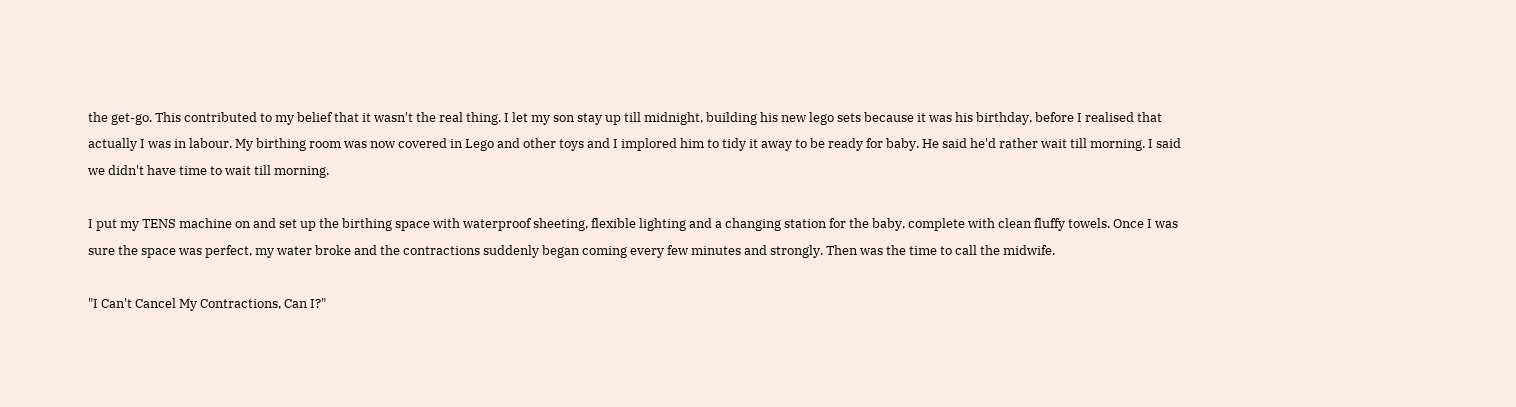the get-go. This contributed to my belief that it wasn't the real thing. I let my son stay up till midnight, building his new lego sets because it was his birthday, before I realised that actually I was in labour. My birthing room was now covered in Lego and other toys and I implored him to tidy it away to be ready for baby. He said he'd rather wait till morning. I said we didn't have time to wait till morning.

I put my TENS machine on and set up the birthing space with waterproof sheeting, flexible lighting and a changing station for the baby, complete with clean fluffy towels. Once I was sure the space was perfect, my water broke and the contractions suddenly began coming every few minutes and strongly. Then was the time to call the midwife.

"I Can't Cancel My Contractions, Can I?"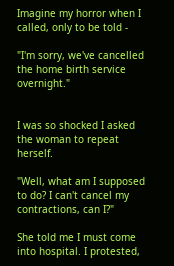Imagine my horror when I called, only to be told -

"I'm sorry, we've cancelled the home birth service overnight."


I was so shocked I asked the woman to repeat herself.

"Well, what am I supposed to do? I can't cancel my contractions, can I?"

She told me I must come into hospital. I protested,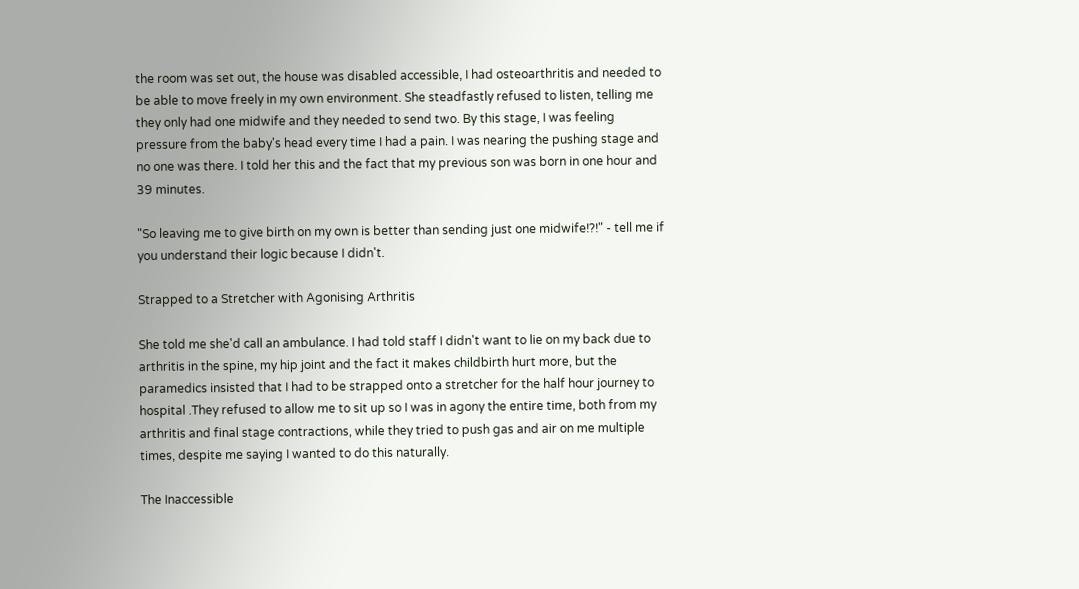the room was set out, the house was disabled accessible, I had osteoarthritis and needed to be able to move freely in my own environment. She steadfastly refused to listen, telling me they only had one midwife and they needed to send two. By this stage, I was feeling pressure from the baby's head every time I had a pain. I was nearing the pushing stage and no one was there. I told her this and the fact that my previous son was born in one hour and 39 minutes.

"So leaving me to give birth on my own is better than sending just one midwife!?!" - tell me if you understand their logic because I didn't.

Strapped to a Stretcher with Agonising Arthritis

She told me she'd call an ambulance. I had told staff I didn't want to lie on my back due to arthritis in the spine, my hip joint and the fact it makes childbirth hurt more, but the paramedics insisted that I had to be strapped onto a stretcher for the half hour journey to hospital .They refused to allow me to sit up so I was in agony the entire time, both from my arthritis and final stage contractions, while they tried to push gas and air on me multiple times, despite me saying I wanted to do this naturally.

The Inaccessible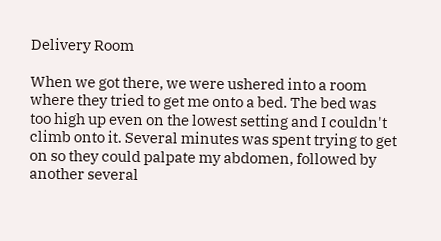Delivery Room

When we got there, we were ushered into a room where they tried to get me onto a bed. The bed was too high up even on the lowest setting and I couldn't climb onto it. Several minutes was spent trying to get on so they could palpate my abdomen, followed by another several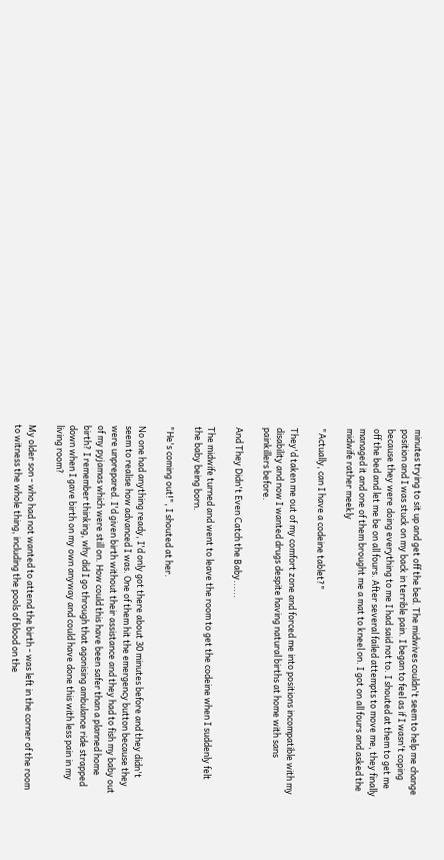minutes trying to sit up and get off the bed. The midwives couldn't seem to help me change position and I was stuck on my back in terrible pain. I began to feel as if I wasn't coping because they were doing everything to me I had said not to. I shouted at them to get me off the bed and let me be on all fours. After several failed attempts to move me, they finally managed it and one of them brought me a mat to kneel on. I got on all fours and asked the midwife rather meekly

"Actually, can I have a codeine tablet?"

They'd taken me out of my comfort zone and forced me into positions incompatible with my disability and now I wanted drugs despite having natural births at home with sans painkillers before.

And They Didn't Even Catch the Baby......

The midwife turned and went to leave the room to get the codeine when I suddenly felt the baby being born.

"He's coming out!", I shouted at her.

No one had anything ready, I'd only got there about 30 minutes before and they didn't seem to realise how advanced I was. One of them hit the emergency button because they were unprepared. I'd given birth without their assistance and they had to fish my baby out of my pyjamas which were still on. How could this have been safer than a planned home birth? I remember thinking, why did I go through that agonising ambulance ride strapped down when I gave birth on my own anyway and could have done this with less pain in my living room?

My older son - who had not wanted to attend the birth - was left in the corner of the room to witness the whole thing, including the pools of blood on the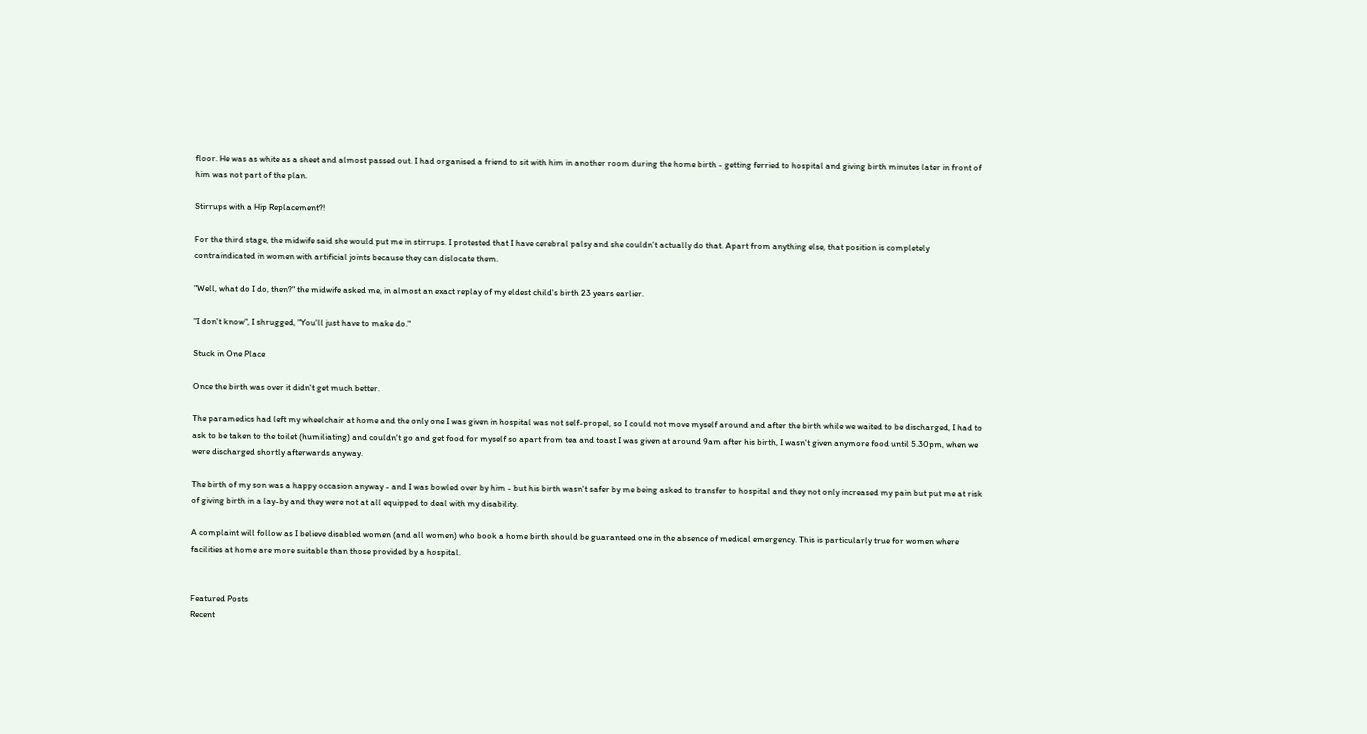floor. He was as white as a sheet and almost passed out. I had organised a friend to sit with him in another room during the home birth - getting ferried to hospital and giving birth minutes later in front of him was not part of the plan.

Stirrups with a Hip Replacement?!

For the third stage, the midwife said she would put me in stirrups. I protested that I have cerebral palsy and she couldn't actually do that. Apart from anything else, that position is completely contraindicated in women with artificial joints because they can dislocate them.

"Well, what do I do, then?" the midwife asked me, in almost an exact replay of my eldest child's birth 23 years earlier.

"I don't know", I shrugged, "You'll just have to make do."

Stuck in One Place

Once the birth was over it didn't get much better.

The paramedics had left my wheelchair at home and the only one I was given in hospital was not self-propel, so I could not move myself around and after the birth while we waited to be discharged, I had to ask to be taken to the toilet (humiliating) and couldn't go and get food for myself so apart from tea and toast I was given at around 9am after his birth, I wasn't given anymore food until 5.30pm, when we were discharged shortly afterwards anyway.

The birth of my son was a happy occasion anyway - and I was bowled over by him - but his birth wasn't safer by me being asked to transfer to hospital and they not only increased my pain but put me at risk of giving birth in a lay-by and they were not at all equipped to deal with my disability.

A complaint will follow as I believe disabled women (and all women) who book a home birth should be guaranteed one in the absence of medical emergency. This is particularly true for women where facilities at home are more suitable than those provided by a hospital.


Featured Posts
Recent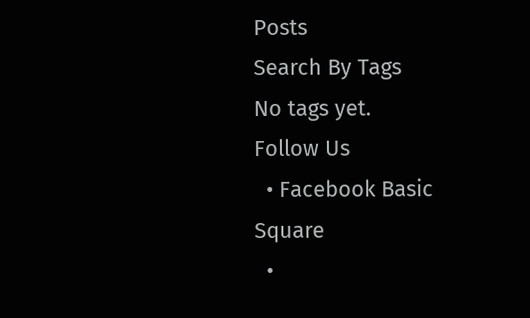Posts
Search By Tags
No tags yet.
Follow Us
  • Facebook Basic Square
  •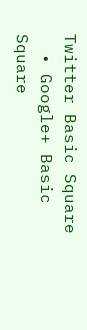Twitter Basic Square
  • Google+ Basic Square